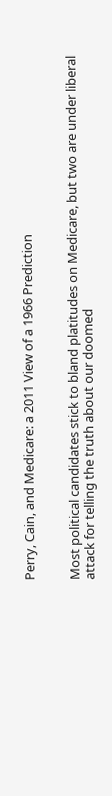Perry, Cain, and Medicare: a 2011 View of a 1966 Prediction


Most political candidates stick to bland platitudes on Medicare, but two are under liberal attack for telling the truth about our doomed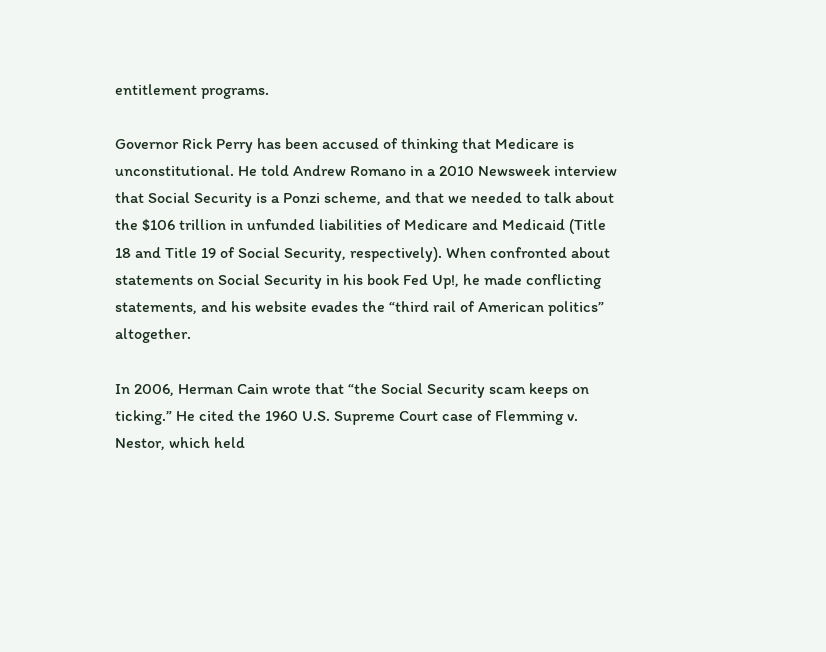entitlement programs.

Governor Rick Perry has been accused of thinking that Medicare is unconstitutional. He told Andrew Romano in a 2010 Newsweek interview that Social Security is a Ponzi scheme, and that we needed to talk about the $106 trillion in unfunded liabilities of Medicare and Medicaid (Title 18 and Title 19 of Social Security, respectively). When confronted about statements on Social Security in his book Fed Up!, he made conflicting statements, and his website evades the “third rail of American politics” altogether.

In 2006, Herman Cain wrote that “the Social Security scam keeps on ticking.” He cited the 1960 U.S. Supreme Court case of Flemming v. Nestor, which held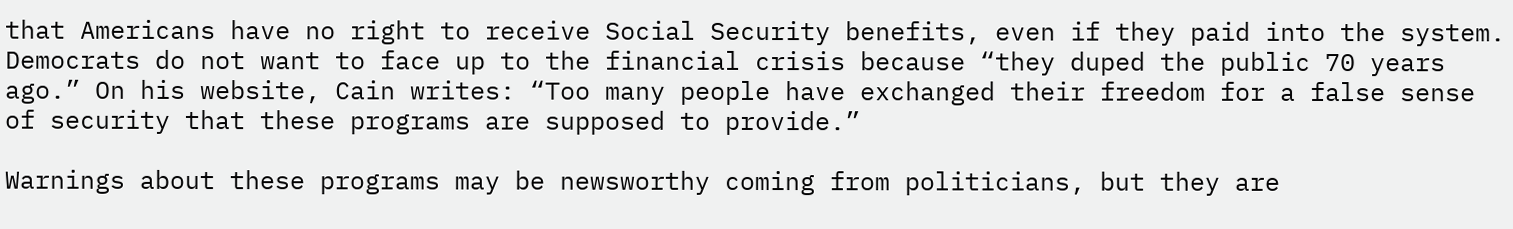that Americans have no right to receive Social Security benefits, even if they paid into the system. Democrats do not want to face up to the financial crisis because “they duped the public 70 years ago.” On his website, Cain writes: “Too many people have exchanged their freedom for a false sense of security that these programs are supposed to provide.”

Warnings about these programs may be newsworthy coming from politicians, but they are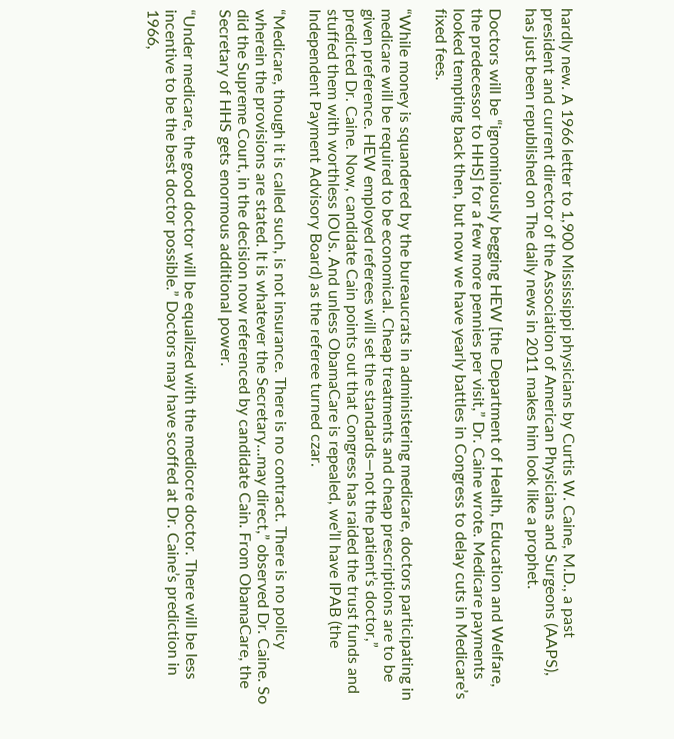hardly new. A 1966 letter to 1,900 Mississippi physicians by Curtis W. Caine, M.D., a past president and current director of the Association of American Physicians and Surgeons (AAPS), has just been republished on The daily news in 2011 makes him look like a prophet.

Doctors will be “ignominiously begging HEW [the Department of Health, Education and Welfare, the predecessor to HHS] for a few more pennies per visit,” Dr. Caine wrote. Medicare payments looked tempting back then, but now we have yearly battles in Congress to delay cuts in Medicare’s fixed fees.

“While money is squandered by the bureaucrats in administering medicare, doctors participating in medicare will be required to be economical. Cheap treatments and cheap prescriptions are to be given preference. HEW employed referees will set the standards—not the patient’s doctor,” predicted Dr. Caine. Now, candidate Cain points out that Congress has raided the trust funds and stuffed them with worthless IOUs. And unless ObamaCare is repealed, we’ll have IPAB (the Independent Payment Advisory Board) as the referee turned czar.

“Medicare, though it is called such, is not insurance. There is no contract. There is no policy wherein the provisions are stated. It is whatever the Secretary…may direct,” observed Dr. Caine. So did the Supreme Court, in the decision now referenced by candidate Cain. From ObamaCare, the Secretary of HHS gets enormous additional power.

“Under medicare, the good doctor will be equalized with the mediocre doctor. There will be less incentive to be the best doctor possible.” Doctors may have scoffed at Dr. Caine’s prediction in 1966,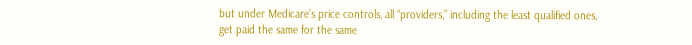but under Medicare’s price controls, all “providers,” including the least qualified ones, get paid the same for the same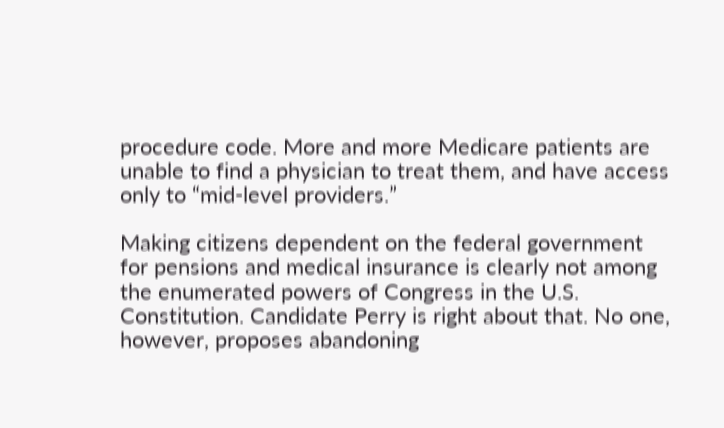procedure code. More and more Medicare patients are unable to find a physician to treat them, and have access only to “mid-level providers.”

Making citizens dependent on the federal government for pensions and medical insurance is clearly not among the enumerated powers of Congress in the U.S. Constitution. Candidate Perry is right about that. No one, however, proposes abandoning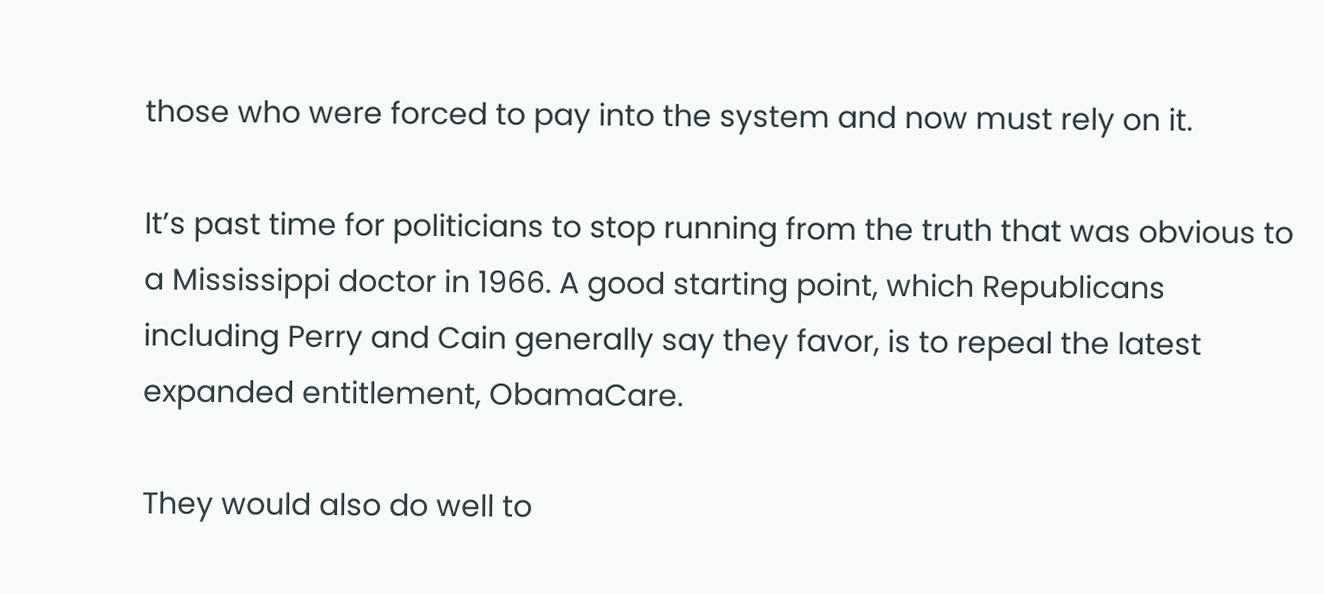those who were forced to pay into the system and now must rely on it.

It’s past time for politicians to stop running from the truth that was obvious to a Mississippi doctor in 1966. A good starting point, which Republicans including Perry and Cain generally say they favor, is to repeal the latest expanded entitlement, ObamaCare.

They would also do well to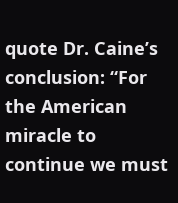quote Dr. Caine’s conclusion: “For the American miracle to continue we must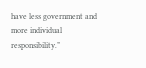have less government and more individual responsibility.”